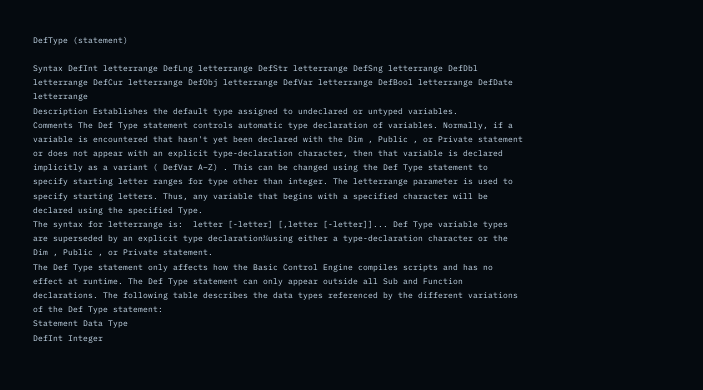DefType (statement)

Syntax DefInt letterrange DefLng letterrange DefStr letterrange DefSng letterrange DefDbl letterrange DefCur letterrange DefObj letterrange DefVar letterrange DefBool letterrange DefDate letterrange
Description Establishes the default type assigned to undeclared or untyped variables.
Comments The Def Type statement controls automatic type declaration of variables. Normally, if a variable is encountered that hasn't yet been declared with the Dim , Public , or Private statement or does not appear with an explicit type-declaration character, then that variable is declared implicitly as a variant ( DefVar A–Z) . This can be changed using the Def Type statement to specify starting letter ranges for type other than integer. The letterrange parameter is used to specify starting letters. Thus, any variable that begins with a specified character will be declared using the specified Type.
The syntax for letterrange is:  letter [-letter] [,letter [-letter]]... Def Type variable types are superseded by an explicit type declaration¾using either a type-declaration character or the Dim , Public , or Private statement.
The Def Type statement only affects how the Basic Control Engine compiles scripts and has no effect at runtime. The Def Type statement can only appear outside all Sub and Function declarations. The following table describes the data types referenced by the different variations of the Def Type statement:
Statement Data Type
DefInt Integer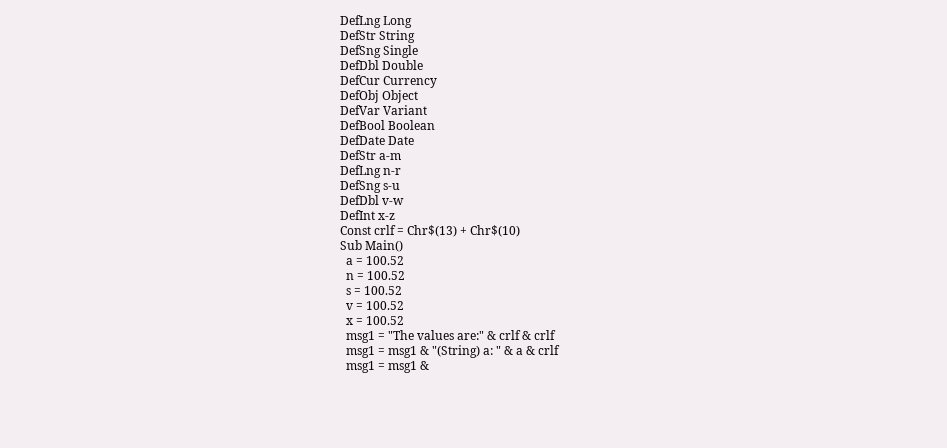DefLng Long
DefStr String
DefSng Single
DefDbl Double
DefCur Currency
DefObj Object
DefVar Variant
DefBool Boolean
DefDate Date
DefStr a-m
DefLng n-r
DefSng s-u
DefDbl v-w
DefInt x-z
Const crlf = Chr$(13) + Chr$(10)
Sub Main()
  a = 100.52
  n = 100.52
  s = 100.52
  v = 100.52
  x = 100.52
  msg1 = "The values are:" & crlf & crlf
  msg1 = msg1 & "(String) a: " & a & crlf
  msg1 = msg1 &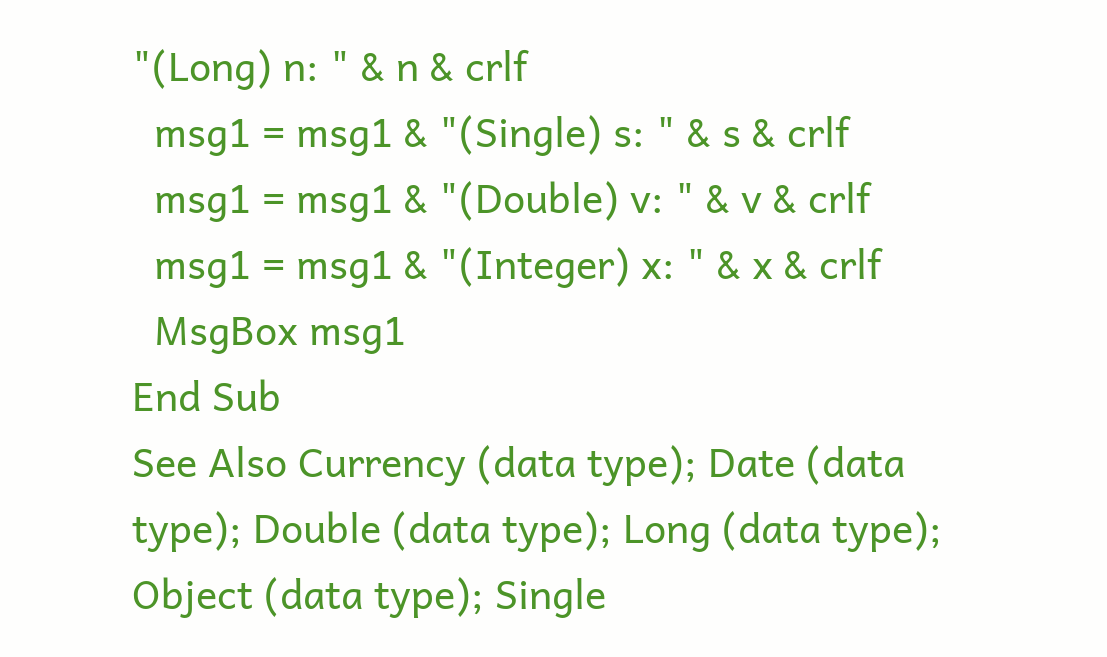"(Long) n: " & n & crlf
  msg1 = msg1 & "(Single) s: " & s & crlf
  msg1 = msg1 & "(Double) v: " & v & crlf
  msg1 = msg1 & "(Integer) x: " & x & crlf
  MsgBox msg1
End Sub
See Also Currency (data type); Date (data type); Double (data type); Long (data type); Object (data type); Single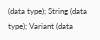(data type); String (data type); Variant (data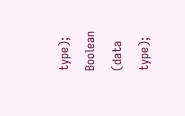type); Boolean (data type);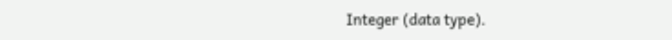Integer (data type).